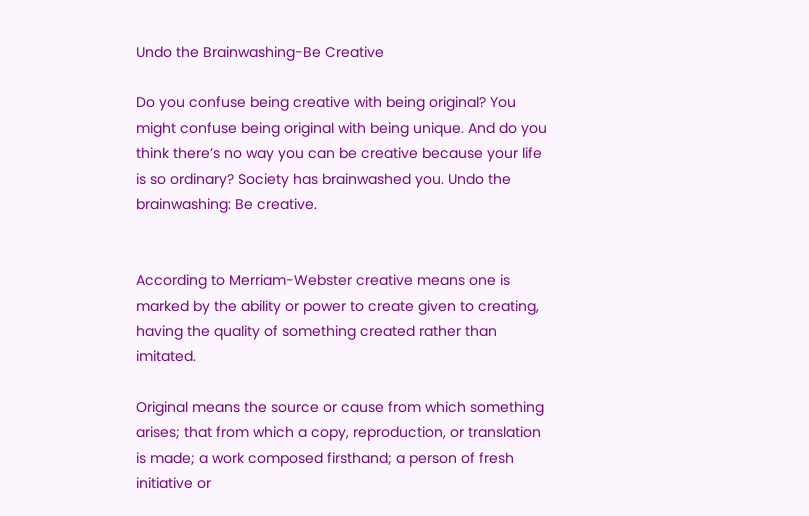Undo the Brainwashing-Be Creative

Do you confuse being creative with being original? You might confuse being original with being unique. And do you think there’s no way you can be creative because your life is so ordinary? Society has brainwashed you. Undo the brainwashing: Be creative.


According to Merriam-Webster creative means one is marked by the ability or power to create given to creating, having the quality of something created rather than imitated.

Original means the source or cause from which something arises; that from which a copy, reproduction, or translation is made; a work composed firsthand; a person of fresh initiative or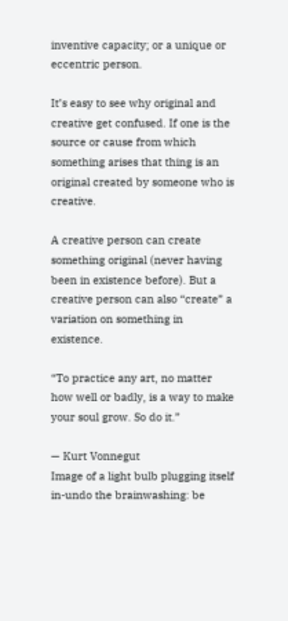inventive capacity; or a unique or eccentric person.

It’s easy to see why original and creative get confused. If one is the source or cause from which something arises that thing is an original created by someone who is creative.

A creative person can create something original (never having been in existence before). But a creative person can also “create” a variation on something in existence.

“To practice any art, no matter how well or badly, is a way to make your soul grow. So do it.”

— Kurt Vonnegut
Image of a light bulb plugging itself in-undo the brainwashing: be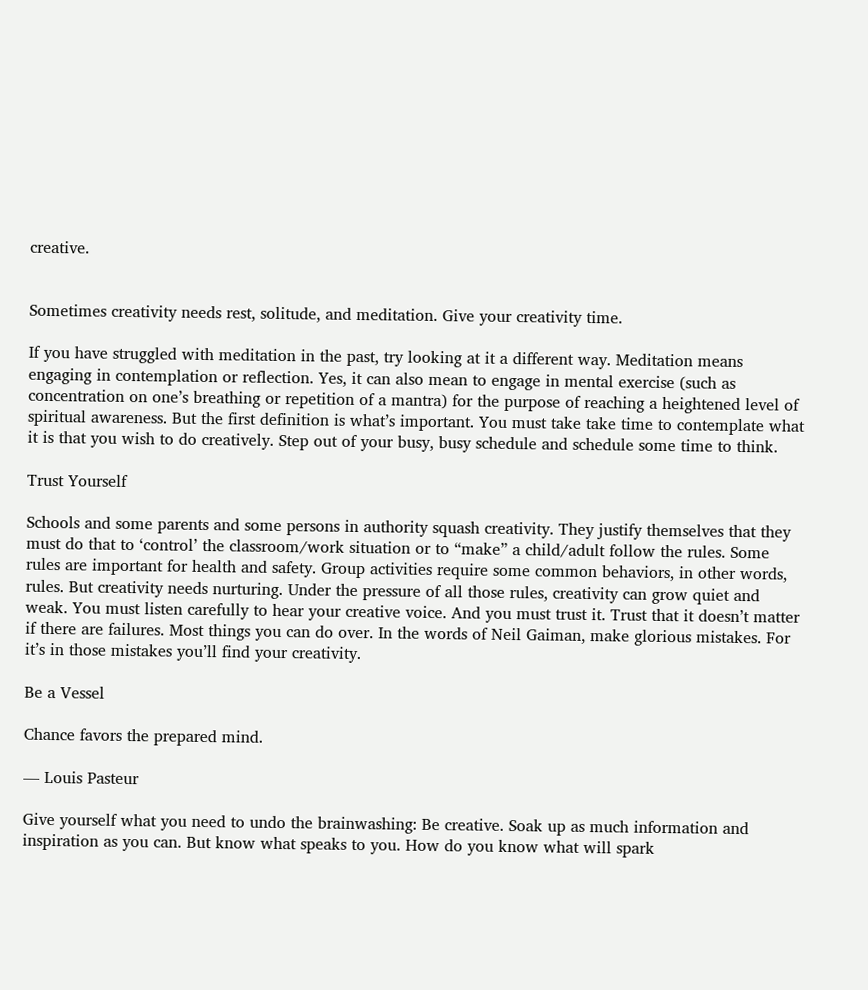creative.


Sometimes creativity needs rest, solitude, and meditation. Give your creativity time.

If you have struggled with meditation in the past, try looking at it a different way. Meditation means engaging in contemplation or reflection. Yes, it can also mean to engage in mental exercise (such as concentration on one’s breathing or repetition of a mantra) for the purpose of reaching a heightened level of spiritual awareness. But the first definition is what’s important. You must take take time to contemplate what it is that you wish to do creatively. Step out of your busy, busy schedule and schedule some time to think.

Trust Yourself

Schools and some parents and some persons in authority squash creativity. They justify themselves that they must do that to ‘control’ the classroom/work situation or to “make” a child/adult follow the rules. Some rules are important for health and safety. Group activities require some common behaviors, in other words, rules. But creativity needs nurturing. Under the pressure of all those rules, creativity can grow quiet and weak. You must listen carefully to hear your creative voice. And you must trust it. Trust that it doesn’t matter if there are failures. Most things you can do over. In the words of Neil Gaiman, make glorious mistakes. For it’s in those mistakes you’ll find your creativity.

Be a Vessel

Chance favors the prepared mind.

— Louis Pasteur

Give yourself what you need to undo the brainwashing: Be creative. Soak up as much information and inspiration as you can. But know what speaks to you. How do you know what will spark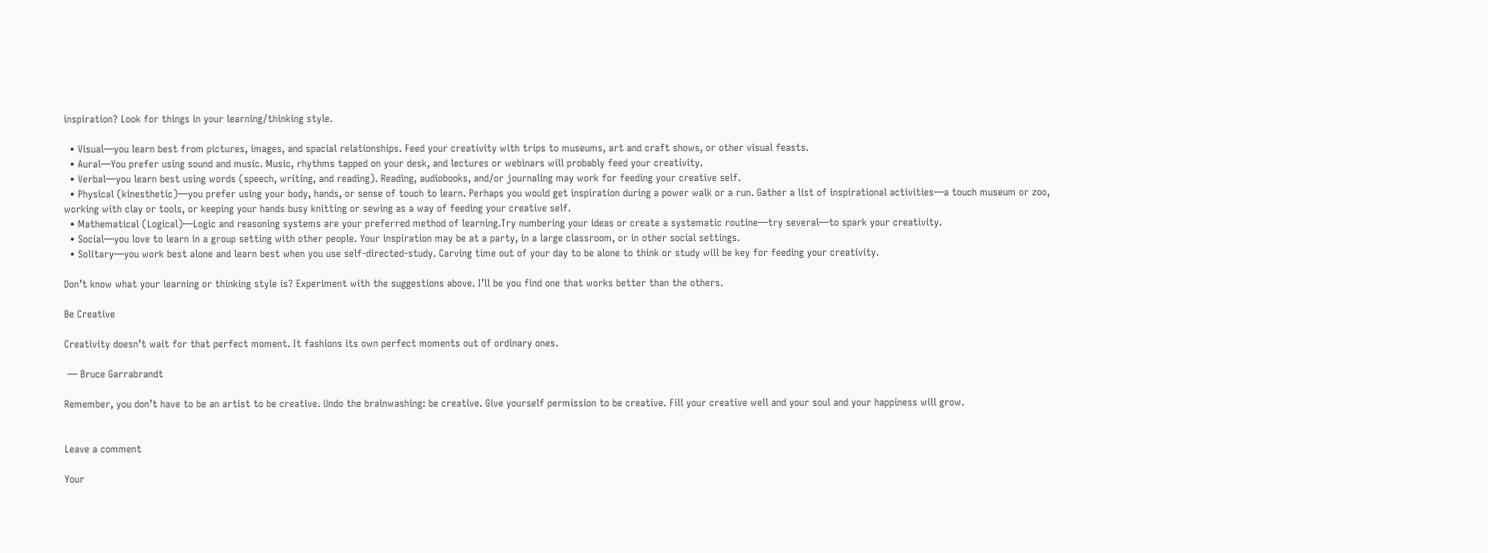inspiration? Look for things in your learning/thinking style.

  • Visual—you learn best from pictures, images, and spacial relationships. Feed your creativity with trips to museums, art and craft shows, or other visual feasts.
  • Aural—You prefer using sound and music. Music, rhythms tapped on your desk, and lectures or webinars will probably feed your creativity.
  • Verbal—you learn best using words (speech, writing, and reading). Reading, audiobooks, and/or journaling may work for feeding your creative self.
  • Physical (kinesthetic)—you prefer using your body, hands, or sense of touch to learn. Perhaps you would get inspiration during a power walk or a run. Gather a list of inspirational activities—a touch museum or zoo, working with clay or tools, or keeping your hands busy knitting or sewing as a way of feeding your creative self.
  • Mathematical (Logical)—Logic and reasoning systems are your preferred method of learning.Try numbering your ideas or create a systematic routine—try several—to spark your creativity.
  • Social—you love to learn in a group setting with other people. Your inspiration may be at a party, in a large classroom, or in other social settings.
  • Solitary—you work best alone and learn best when you use self-directed-study. Carving time out of your day to be alone to think or study will be key for feeding your creativity.

Don’t know what your learning or thinking style is? Experiment with the suggestions above. I’ll be you find one that works better than the others.

Be Creative

Creativity doesn’t wait for that perfect moment. It fashions its own perfect moments out of ordinary ones.

 — Bruce Garrabrandt

Remember, you don’t have to be an artist to be creative. Undo the brainwashing: be creative. Give yourself permission to be creative. Fill your creative well and your soul and your happiness will grow.


Leave a comment

Your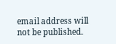email address will not be published.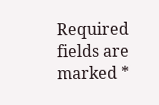Required fields are marked *